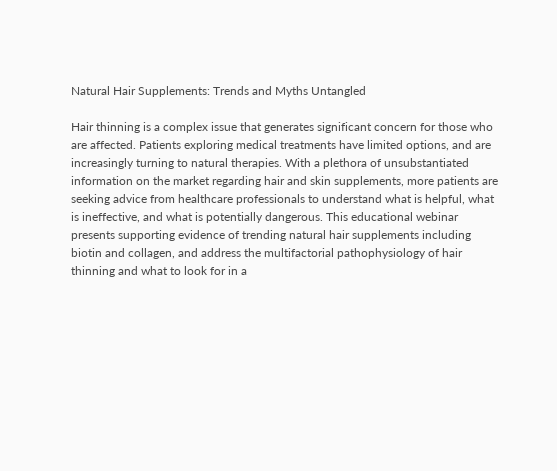Natural Hair Supplements: Trends and Myths Untangled

Hair thinning is a complex issue that generates significant concern for those who are affected. Patients exploring medical treatments have limited options, and are increasingly turning to natural therapies. With a plethora of unsubstantiated information on the market regarding hair and skin supplements, more patients are seeking advice from healthcare professionals to understand what is helpful, what is ineffective, and what is potentially dangerous. This educational webinar presents supporting evidence of trending natural hair supplements including biotin and collagen, and address the multifactorial pathophysiology of hair thinning and what to look for in a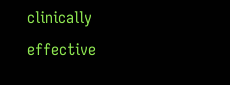clinically effective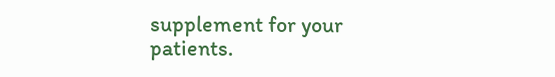supplement for your patients.